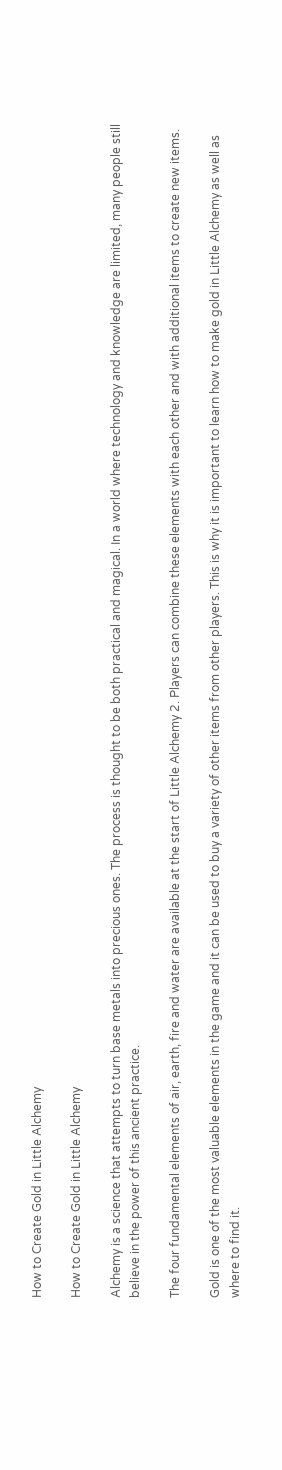How to Create Gold in Little Alchemy

How to Create Gold in Little Alchemy

Alchemy is a science that attempts to turn base metals into precious ones. The process is thought to be both practical and magical. In a world where technology and knowledge are limited, many people still believe in the power of this ancient practice.

The four fundamental elements of air, earth, fire and water are available at the start of Little Alchemy 2. Players can combine these elements with each other and with additional items to create new items.

Gold is one of the most valuable elements in the game and it can be used to buy a variety of other items from other players. This is why it is important to learn how to make gold in Little Alchemy as well as where to find it.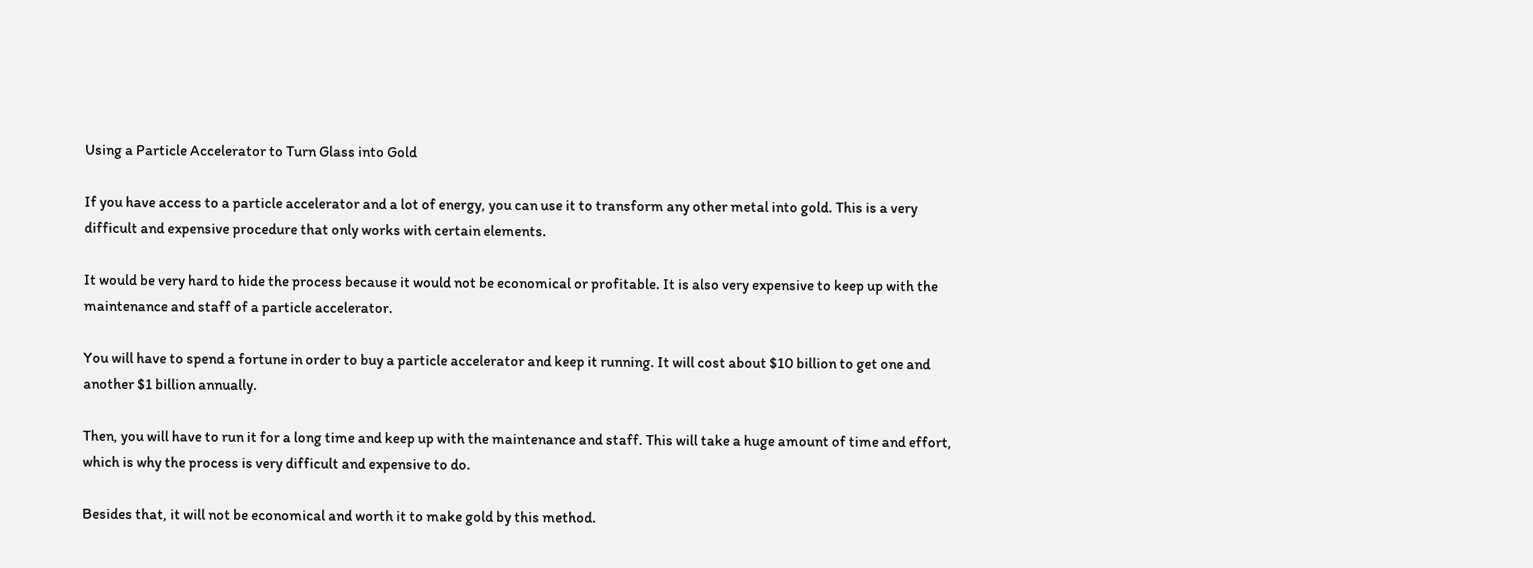Using a Particle Accelerator to Turn Glass into Gold

If you have access to a particle accelerator and a lot of energy, you can use it to transform any other metal into gold. This is a very difficult and expensive procedure that only works with certain elements.

It would be very hard to hide the process because it would not be economical or profitable. It is also very expensive to keep up with the maintenance and staff of a particle accelerator.

You will have to spend a fortune in order to buy a particle accelerator and keep it running. It will cost about $10 billion to get one and another $1 billion annually.

Then, you will have to run it for a long time and keep up with the maintenance and staff. This will take a huge amount of time and effort, which is why the process is very difficult and expensive to do.

Besides that, it will not be economical and worth it to make gold by this method.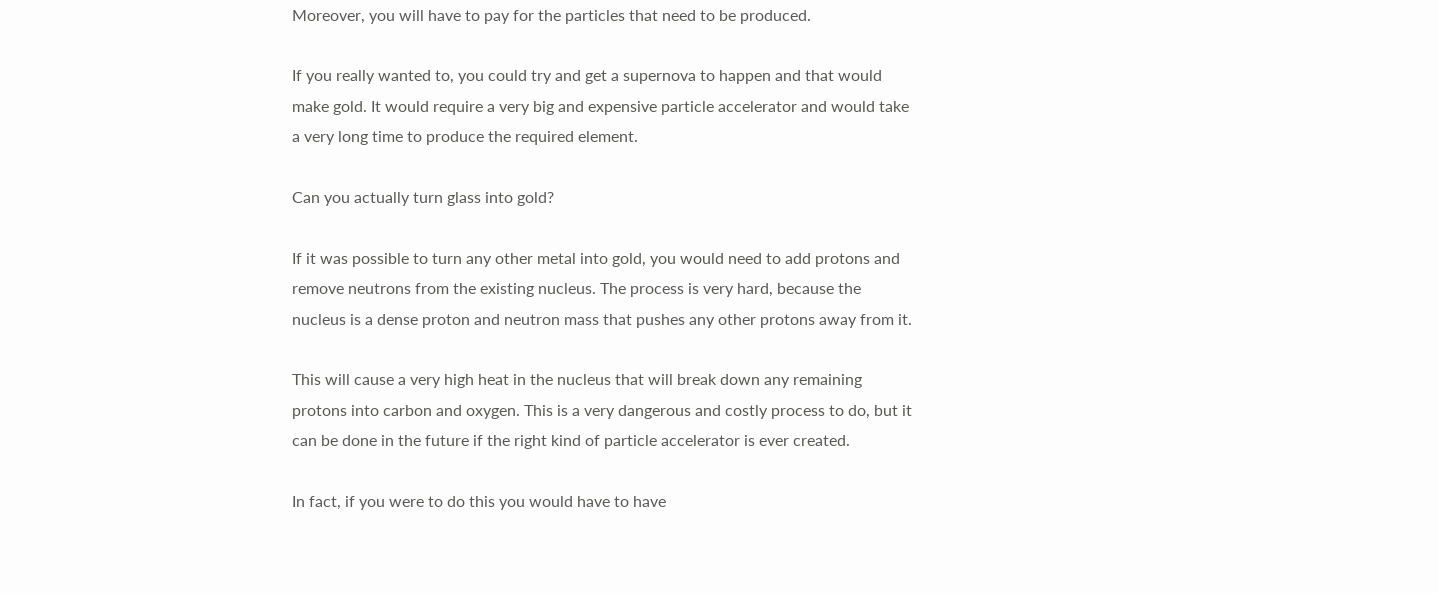Moreover, you will have to pay for the particles that need to be produced.

If you really wanted to, you could try and get a supernova to happen and that would make gold. It would require a very big and expensive particle accelerator and would take a very long time to produce the required element.

Can you actually turn glass into gold?

If it was possible to turn any other metal into gold, you would need to add protons and remove neutrons from the existing nucleus. The process is very hard, because the nucleus is a dense proton and neutron mass that pushes any other protons away from it.

This will cause a very high heat in the nucleus that will break down any remaining protons into carbon and oxygen. This is a very dangerous and costly process to do, but it can be done in the future if the right kind of particle accelerator is ever created.

In fact, if you were to do this you would have to have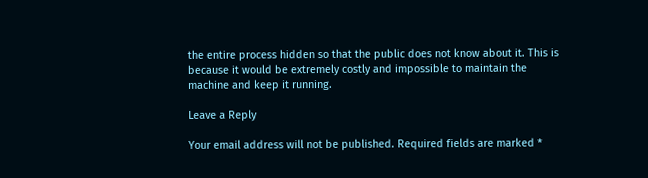the entire process hidden so that the public does not know about it. This is because it would be extremely costly and impossible to maintain the machine and keep it running.

Leave a Reply

Your email address will not be published. Required fields are marked *